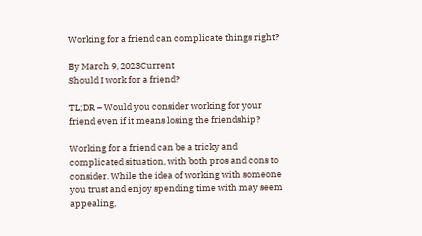Working for a friend can complicate things right?

By March 9, 2023Current
Should I work for a friend?

TL;DR – Would you consider working for your friend even if it means losing the friendship?

Working for a friend can be a tricky and complicated situation, with both pros and cons to consider. While the idea of working with someone you trust and enjoy spending time with may seem appealing,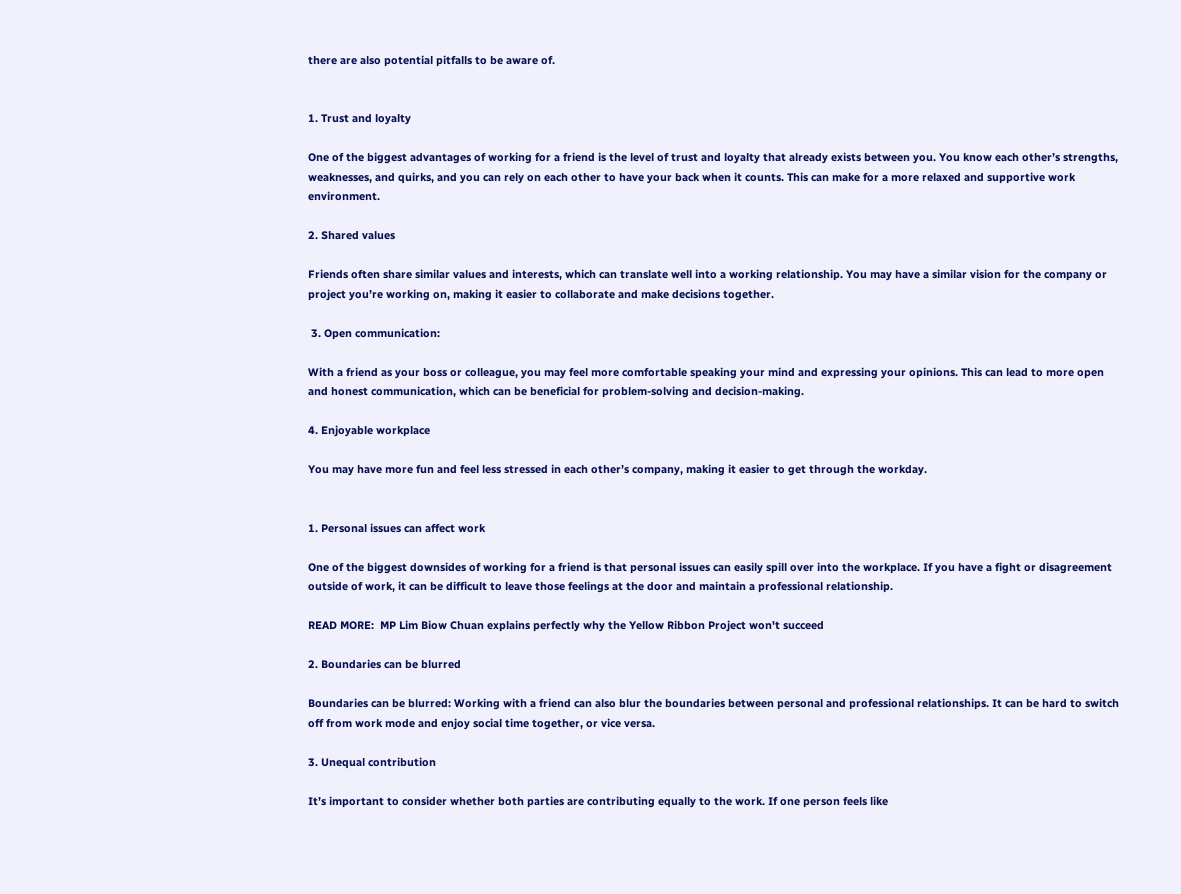there are also potential pitfalls to be aware of.


1. Trust and loyalty

One of the biggest advantages of working for a friend is the level of trust and loyalty that already exists between you. You know each other’s strengths, weaknesses, and quirks, and you can rely on each other to have your back when it counts. This can make for a more relaxed and supportive work environment.

2. Shared values

Friends often share similar values and interests, which can translate well into a working relationship. You may have a similar vision for the company or project you’re working on, making it easier to collaborate and make decisions together.

 3. Open communication:

With a friend as your boss or colleague, you may feel more comfortable speaking your mind and expressing your opinions. This can lead to more open and honest communication, which can be beneficial for problem-solving and decision-making.

4. Enjoyable workplace

You may have more fun and feel less stressed in each other’s company, making it easier to get through the workday.


1. Personal issues can affect work

One of the biggest downsides of working for a friend is that personal issues can easily spill over into the workplace. If you have a fight or disagreement outside of work, it can be difficult to leave those feelings at the door and maintain a professional relationship.

READ MORE:  MP Lim Biow Chuan explains perfectly why the Yellow Ribbon Project won't succeed

2. Boundaries can be blurred

Boundaries can be blurred: Working with a friend can also blur the boundaries between personal and professional relationships. It can be hard to switch off from work mode and enjoy social time together, or vice versa.

3. Unequal contribution

It’s important to consider whether both parties are contributing equally to the work. If one person feels like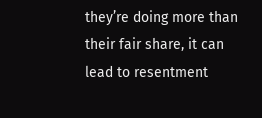they’re doing more than their fair share, it can lead to resentment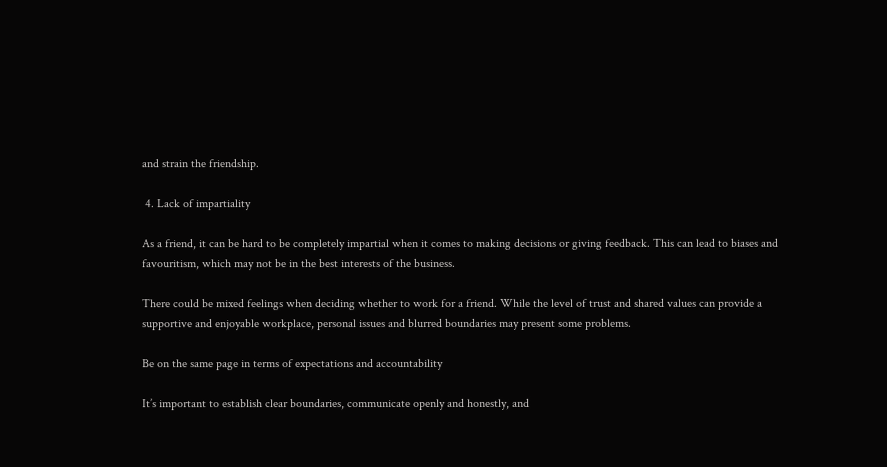and strain the friendship.

 4. Lack of impartiality

As a friend, it can be hard to be completely impartial when it comes to making decisions or giving feedback. This can lead to biases and favouritism, which may not be in the best interests of the business.

There could be mixed feelings when deciding whether to work for a friend. While the level of trust and shared values can provide a supportive and enjoyable workplace, personal issues and blurred boundaries may present some problems.

Be on the same page in terms of expectations and accountability

It’s important to establish clear boundaries, communicate openly and honestly, and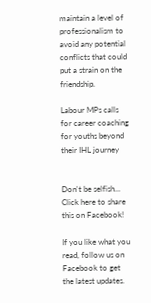maintain a level of professionalism to avoid any potential conflicts that could put a strain on the friendship.

Labour MPs calls for career coaching for youths beyond their IHL journey


Don't be selfish... Click here to share this on Facebook!

If you like what you read, follow us on Facebook to get the latest updates.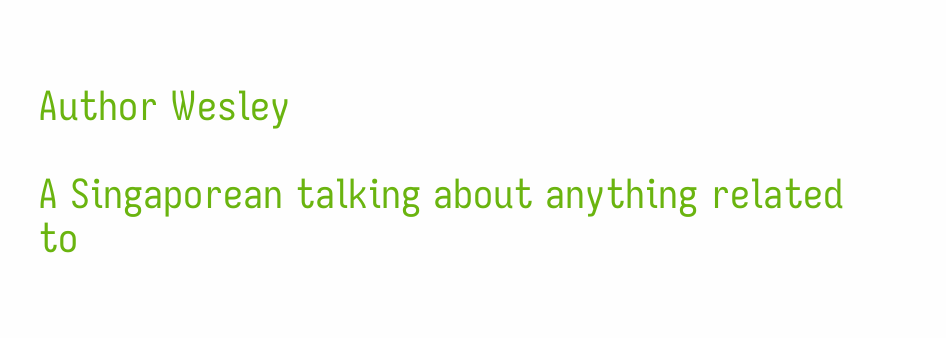Author Wesley

A Singaporean talking about anything related to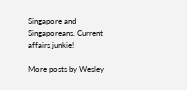Singapore and Singaporeans. Current affairs junkie!

More posts by Wesley